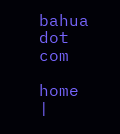bahua dot com

home |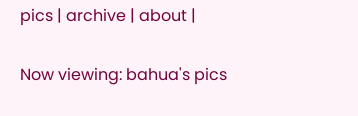pics | archive | about |

Now viewing: bahua's pics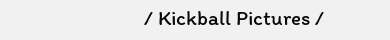/ Kickball Pictures /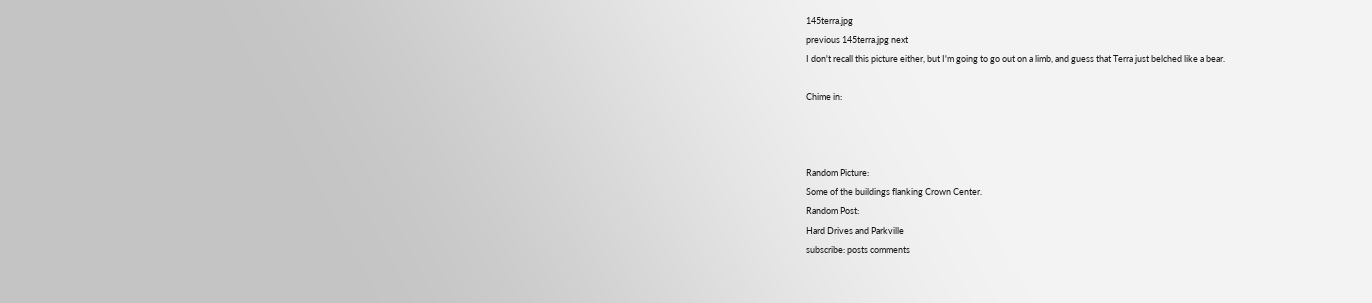145terra.jpg
previous 145terra.jpg next
I don't recall this picture either, but I'm going to go out on a limb, and guess that Terra just belched like a bear.

Chime in:



Random Picture:
Some of the buildings flanking Crown Center.
Random Post:
Hard Drives and Parkville
subscribe: posts comments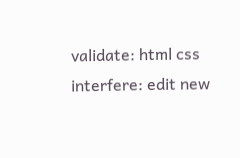validate: html css
interfere: edit new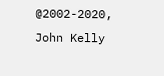@2002-2020, John Kelly